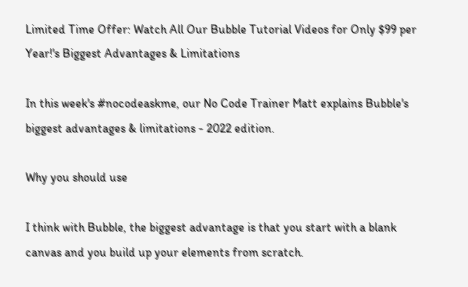Limited Time Offer: Watch All Our Bubble Tutorial Videos for Only $99 per Year!'s Biggest Advantages & Limitations

In this week's #nocodeaskme, our No Code Trainer Matt explains Bubble's biggest advantages & limitations - 2022 edition.

Why you should use

I think with Bubble, the biggest advantage is that you start with a blank canvas and you build up your elements from scratch.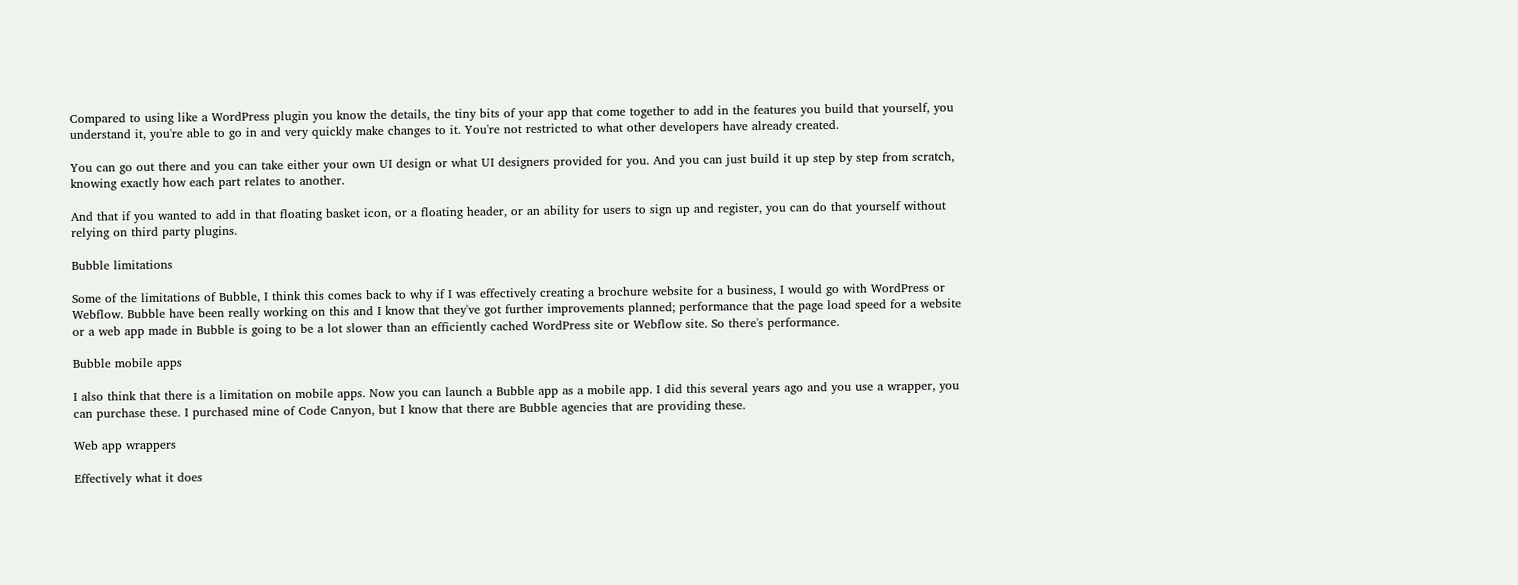Compared to using like a WordPress plugin you know the details, the tiny bits of your app that come together to add in the features you build that yourself, you understand it, you're able to go in and very quickly make changes to it. You're not restricted to what other developers have already created.

You can go out there and you can take either your own UI design or what UI designers provided for you. And you can just build it up step by step from scratch, knowing exactly how each part relates to another.

And that if you wanted to add in that floating basket icon, or a floating header, or an ability for users to sign up and register, you can do that yourself without relying on third party plugins.

Bubble limitations

Some of the limitations of Bubble, I think this comes back to why if I was effectively creating a brochure website for a business, I would go with WordPress or Webflow. Bubble have been really working on this and I know that they've got further improvements planned; performance that the page load speed for a website or a web app made in Bubble is going to be a lot slower than an efficiently cached WordPress site or Webflow site. So there's performance.

Bubble mobile apps

I also think that there is a limitation on mobile apps. Now you can launch a Bubble app as a mobile app. I did this several years ago and you use a wrapper, you can purchase these. I purchased mine of Code Canyon, but I know that there are Bubble agencies that are providing these.

Web app wrappers

Effectively what it does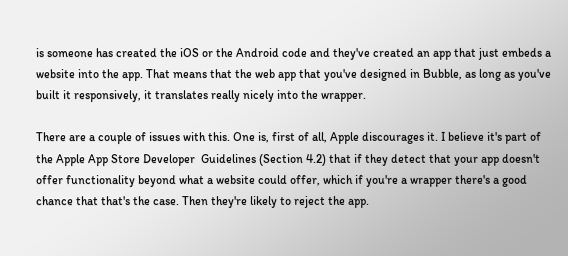is someone has created the iOS or the Android code and they've created an app that just embeds a website into the app. That means that the web app that you've designed in Bubble, as long as you've built it responsively, it translates really nicely into the wrapper.

There are a couple of issues with this. One is, first of all, Apple discourages it. I believe it's part of the Apple App Store Developer  Guidelines (Section 4.2) that if they detect that your app doesn't offer functionality beyond what a website could offer, which if you're a wrapper there's a good chance that that's the case. Then they're likely to reject the app.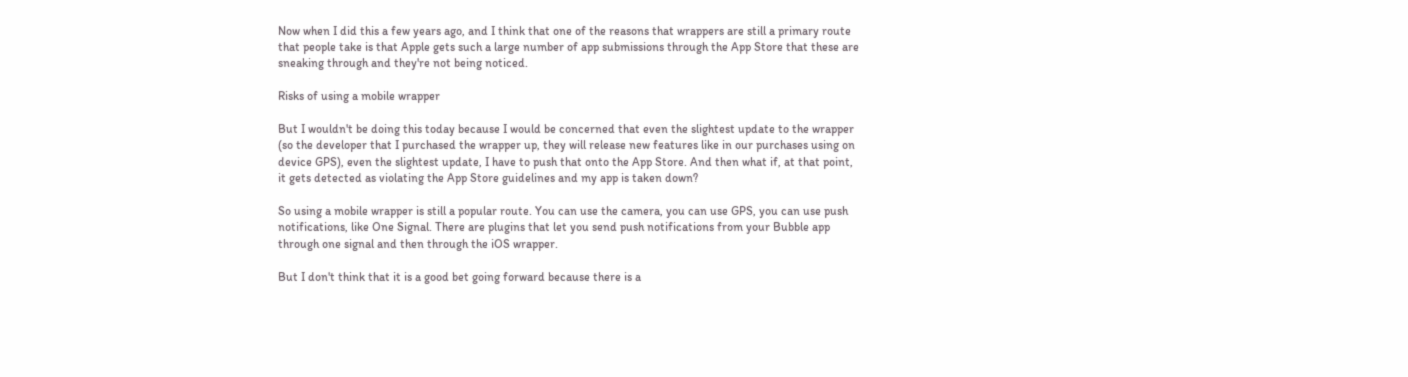Now when I did this a few years ago, and I think that one of the reasons that wrappers are still a primary route that people take is that Apple gets such a large number of app submissions through the App Store that these are sneaking through and they're not being noticed.

Risks of using a mobile wrapper

But I wouldn't be doing this today because I would be concerned that even the slightest update to the wrapper (so the developer that I purchased the wrapper up, they will release new features like in our purchases using on device GPS), even the slightest update, I have to push that onto the App Store. And then what if, at that point, it gets detected as violating the App Store guidelines and my app is taken down?

So using a mobile wrapper is still a popular route. You can use the camera, you can use GPS, you can use push notifications, like One Signal. There are plugins that let you send push notifications from your Bubble app through one signal and then through the iOS wrapper.

But I don't think that it is a good bet going forward because there is a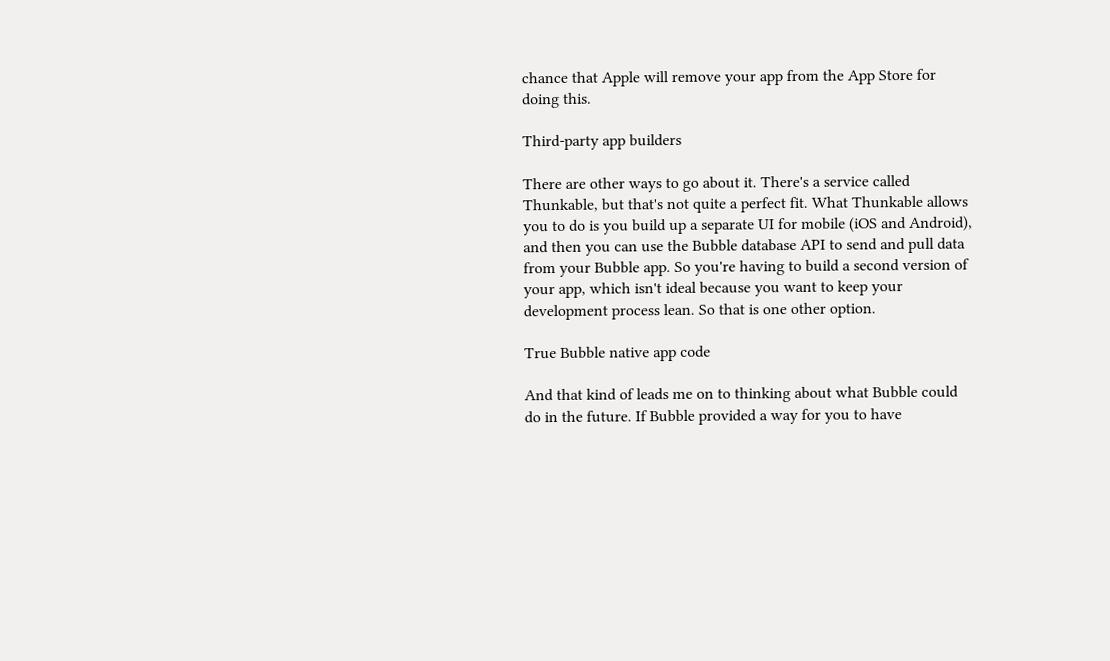chance that Apple will remove your app from the App Store for doing this.

Third-party app builders

There are other ways to go about it. There's a service called Thunkable, but that's not quite a perfect fit. What Thunkable allows you to do is you build up a separate UI for mobile (iOS and Android), and then you can use the Bubble database API to send and pull data from your Bubble app. So you're having to build a second version of your app, which isn't ideal because you want to keep your development process lean. So that is one other option.

True Bubble native app code

And that kind of leads me on to thinking about what Bubble could do in the future. If Bubble provided a way for you to have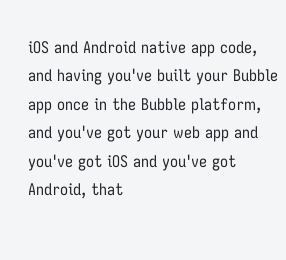iOS and Android native app code, and having you've built your Bubble app once in the Bubble platform, and you've got your web app and you've got iOS and you've got Android, that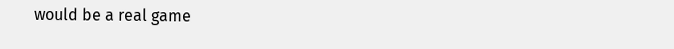would be a real game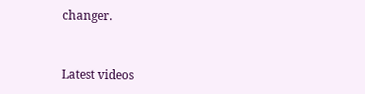changer.


Latest videos